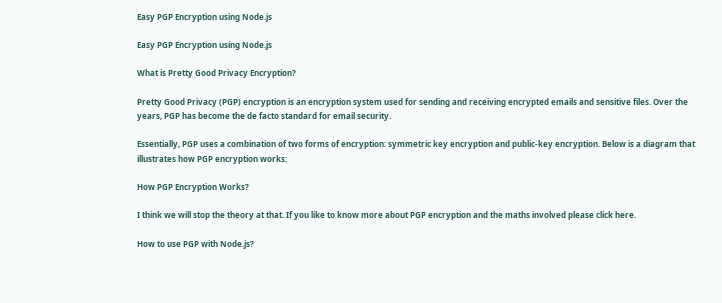Easy PGP Encryption using Node.js

Easy PGP Encryption using Node.js

What is Pretty Good Privacy Encryption?

Pretty Good Privacy (PGP) encryption is an encryption system used for sending and receiving encrypted emails and sensitive files. Over the years, PGP has become the de facto standard for email security.

Essentially, PGP uses a combination of two forms of encryption: symmetric key encryption and public-key encryption. Below is a diagram that illustrates how PGP encryption works:

How PGP Encryption Works?

I think we will stop the theory at that. If you like to know more about PGP encryption and the maths involved please click here.

How to use PGP with Node.js?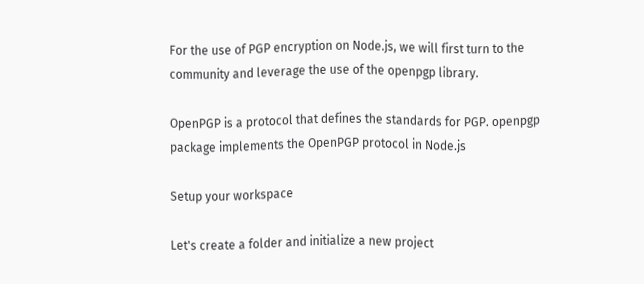For the use of PGP encryption on Node.js, we will first turn to the community and leverage the use of the openpgp library.

OpenPGP is a protocol that defines the standards for PGP. openpgp package implements the OpenPGP protocol in Node.js

Setup your workspace

Let's create a folder and initialize a new project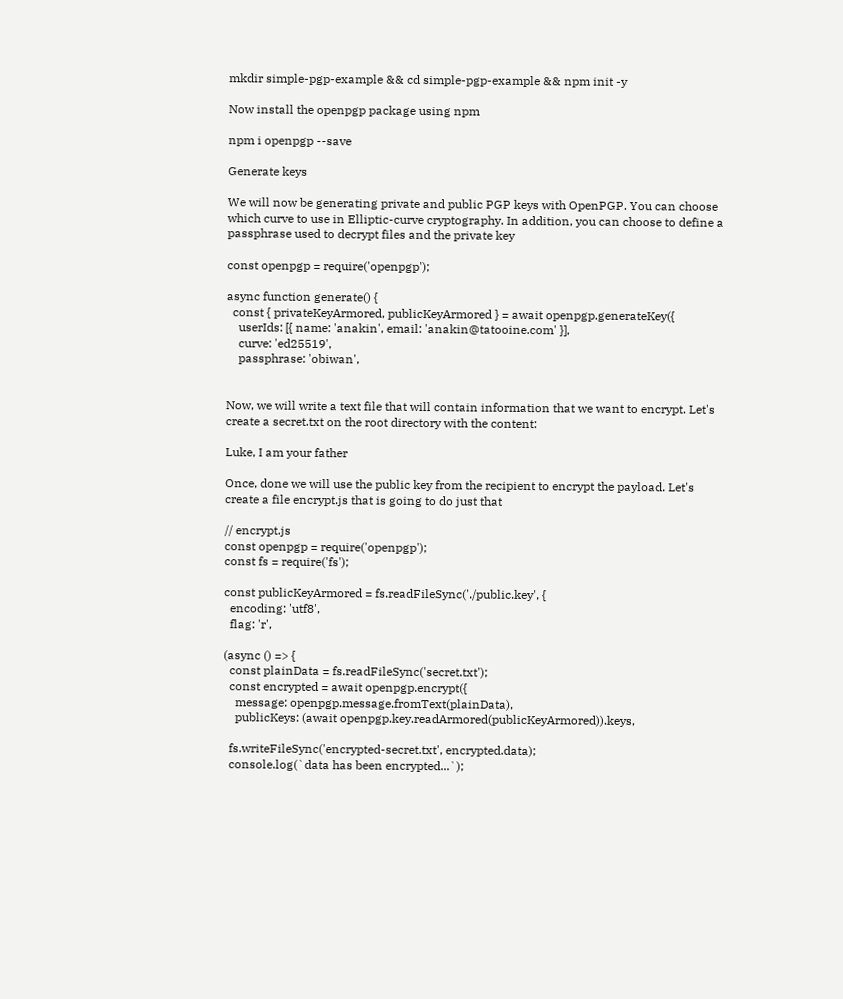mkdir simple-pgp-example && cd simple-pgp-example && npm init -y

Now install the openpgp package using npm

npm i openpgp --save

Generate keys

We will now be generating private and public PGP keys with OpenPGP. You can choose which curve to use in Elliptic-curve cryptography. In addition, you can choose to define a passphrase used to decrypt files and the private key

const openpgp = require('openpgp');

async function generate() {
  const { privateKeyArmored, publicKeyArmored } = await openpgp.generateKey({
    userIds: [{ name: 'anakin', email: 'anakin@tatooine.com' }],
    curve: 'ed25519',
    passphrase: 'obiwan',


Now, we will write a text file that will contain information that we want to encrypt. Let's create a secret.txt on the root directory with the content:

Luke, I am your father

Once, done we will use the public key from the recipient to encrypt the payload. Let's create a file encrypt.js that is going to do just that

// encrypt.js
const openpgp = require('openpgp');
const fs = require('fs');

const publicKeyArmored = fs.readFileSync('./public.key', {
  encoding: 'utf8',
  flag: 'r',

(async () => {
  const plainData = fs.readFileSync('secret.txt');
  const encrypted = await openpgp.encrypt({
    message: openpgp.message.fromText(plainData),
    publicKeys: (await openpgp.key.readArmored(publicKeyArmored)).keys,

  fs.writeFileSync('encrypted-secret.txt', encrypted.data);
  console.log(`data has been encrypted...`);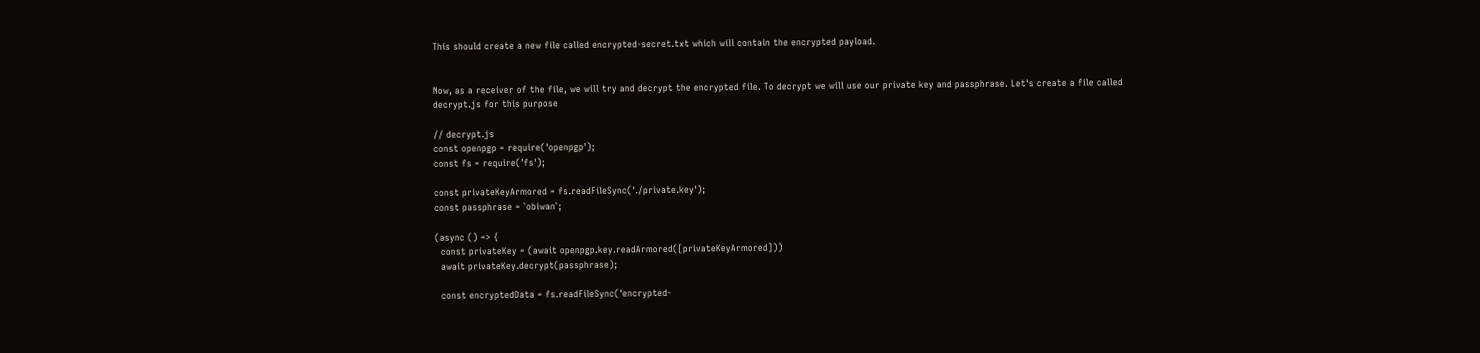This should create a new file called encrypted-secret.txt which will contain the encrypted payload.


Now, as a receiver of the file, we will try and decrypt the encrypted file. To decrypt we will use our private key and passphrase. Let's create a file called decrypt.js for this purpose

// decrypt.js
const openpgp = require('openpgp');
const fs = require('fs');

const privateKeyArmored = fs.readFileSync('./private.key');
const passphrase = `obiwan`;

(async () => {
  const privateKey = (await openpgp.key.readArmored([privateKeyArmored]))
  await privateKey.decrypt(passphrase);

  const encryptedData = fs.readFileSync('encrypted-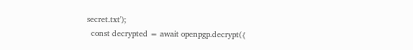secret.txt');
  const decrypted = await openpgp.decrypt({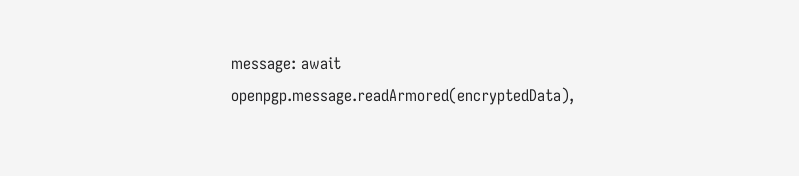message: await openpgp.message.readArmored(encryptedData),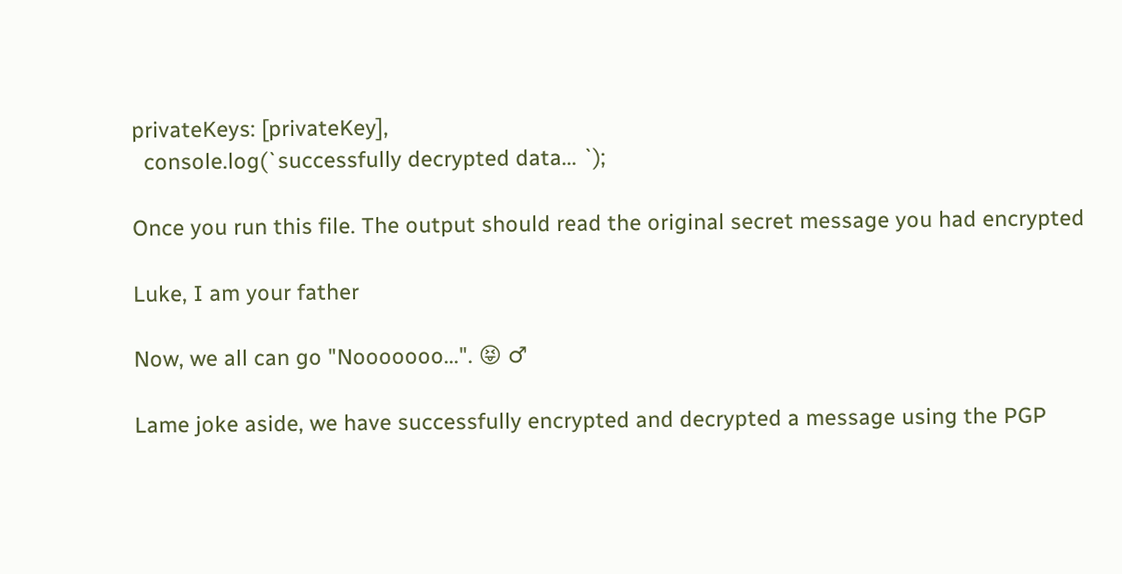privateKeys: [privateKey],
  console.log(`successfully decrypted data... `);

Once you run this file. The output should read the original secret message you had encrypted

Luke, I am your father

Now, we all can go "Nooooooo...". 😝 ♂

Lame joke aside, we have successfully encrypted and decrypted a message using the PGP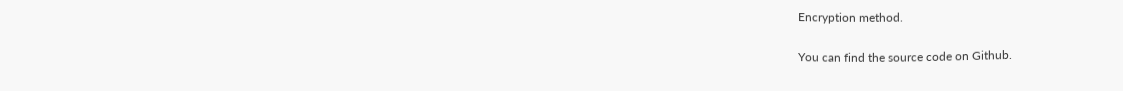Encryption method.

You can find the source code on Github.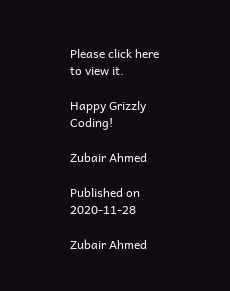Please click here to view it.

Happy Grizzly Coding!

Zubair Ahmed

Published on 2020-11-28

Zubair Ahmed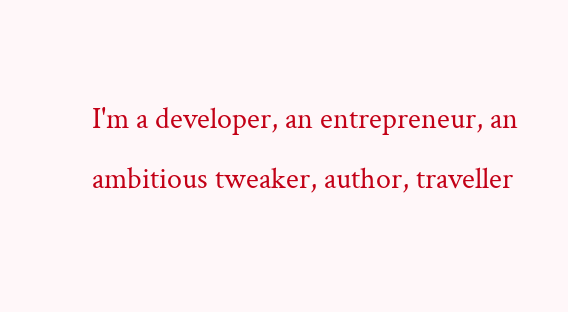I'm a developer, an entrepreneur, an ambitious tweaker, author, traveller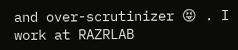and over-scrutinizer 😝 . I work at RAZRLAB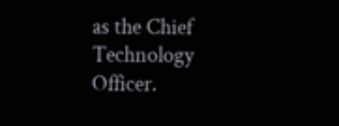as the Chief Technology Officer.